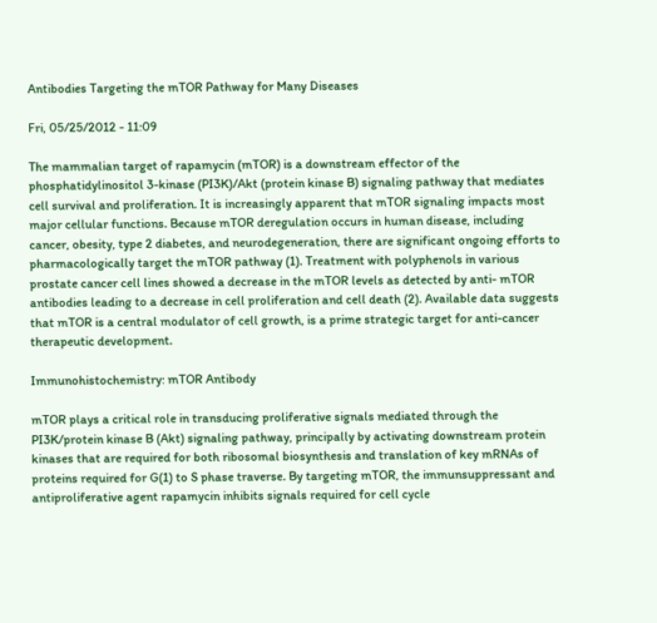Antibodies Targeting the mTOR Pathway for Many Diseases

Fri, 05/25/2012 - 11:09

The mammalian target of rapamycin (mTOR) is a downstream effector of the phosphatidylinositol 3-kinase (PI3K)/Akt (protein kinase B) signaling pathway that mediates cell survival and proliferation. It is increasingly apparent that mTOR signaling impacts most major cellular functions. Because mTOR deregulation occurs in human disease, including cancer, obesity, type 2 diabetes, and neurodegeneration, there are significant ongoing efforts to pharmacologically target the mTOR pathway (1). Treatment with polyphenols in various prostate cancer cell lines showed a decrease in the mTOR levels as detected by anti- mTOR antibodies leading to a decrease in cell proliferation and cell death (2). Available data suggests that mTOR is a central modulator of cell growth, is a prime strategic target for anti-cancer therapeutic development.

Immunohistochemistry: mTOR Antibody

mTOR plays a critical role in transducing proliferative signals mediated through the PI3K/protein kinase B (Akt) signaling pathway, principally by activating downstream protein kinases that are required for both ribosomal biosynthesis and translation of key mRNAs of proteins required for G(1) to S phase traverse. By targeting mTOR, the immunsuppressant and antiproliferative agent rapamycin inhibits signals required for cell cycle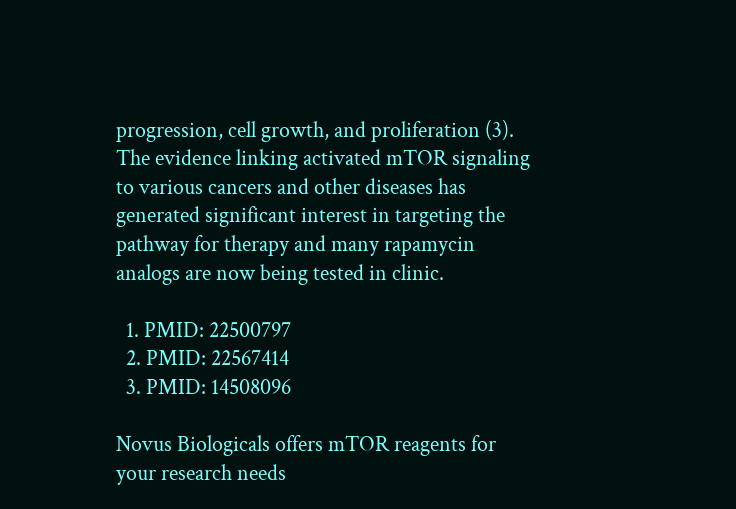progression, cell growth, and proliferation (3). The evidence linking activated mTOR signaling to various cancers and other diseases has generated significant interest in targeting the pathway for therapy and many rapamycin analogs are now being tested in clinic.

  1. PMID: 22500797
  2. PMID: 22567414
  3. PMID: 14508096

Novus Biologicals offers mTOR reagents for your research needs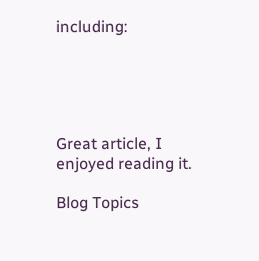including:





Great article, I enjoyed reading it.

Blog Topics